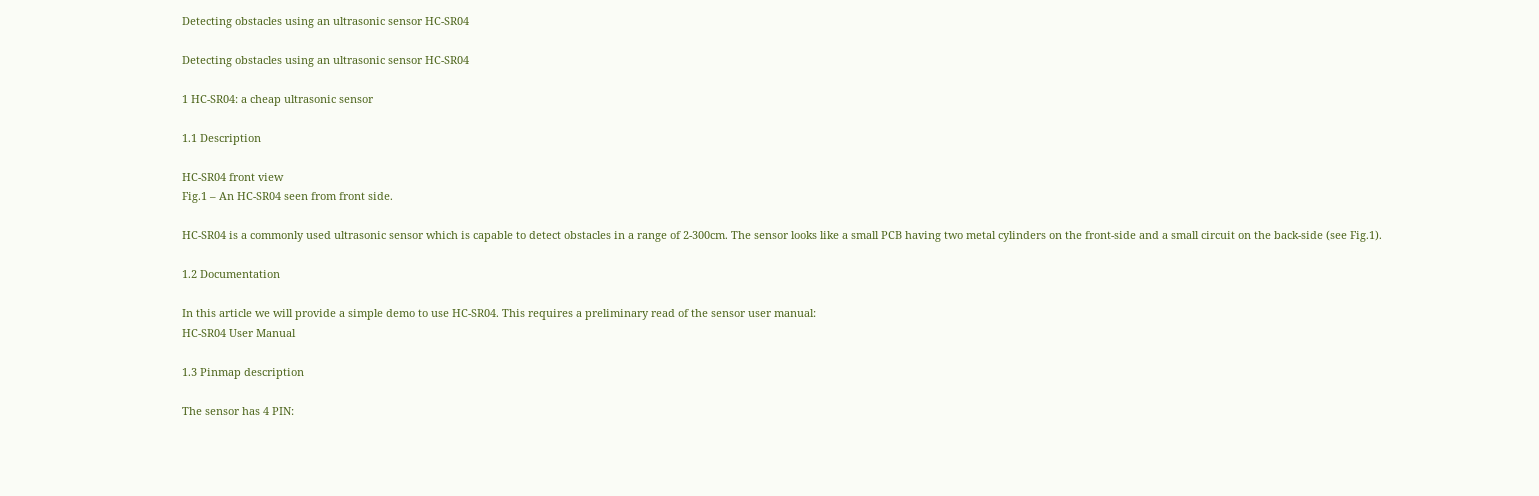Detecting obstacles using an ultrasonic sensor HC-SR04

Detecting obstacles using an ultrasonic sensor HC-SR04

1 HC-SR04: a cheap ultrasonic sensor

1.1 Description

HC-SR04 front view
Fig.1 – An HC-SR04 seen from front side.

HC-SR04 is a commonly used ultrasonic sensor which is capable to detect obstacles in a range of 2-300cm. The sensor looks like a small PCB having two metal cylinders on the front-side and a small circuit on the back-side (see Fig.1).

1.2 Documentation

In this article we will provide a simple demo to use HC-SR04. This requires a preliminary read of the sensor user manual:
HC-SR04 User Manual

1.3 Pinmap description

The sensor has 4 PIN: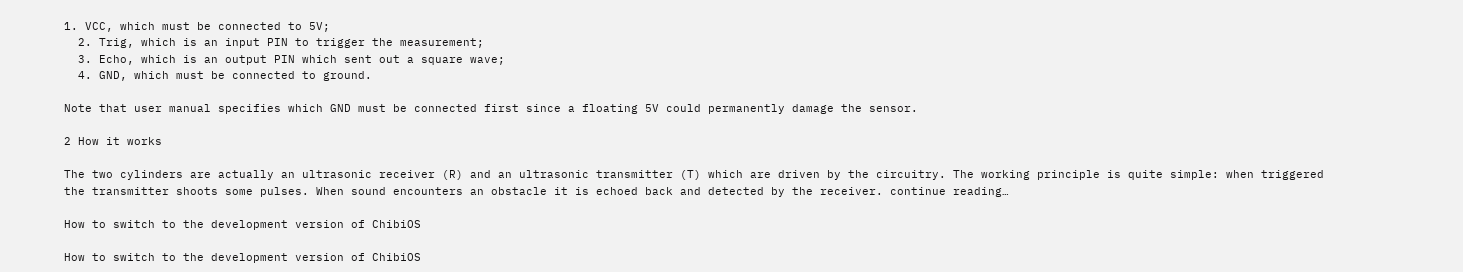1. VCC, which must be connected to 5V;
  2. Trig, which is an input PIN to trigger the measurement;
  3. Echo, which is an output PIN which sent out a square wave;
  4. GND, which must be connected to ground.

Note that user manual specifies which GND must be connected first since a floating 5V could permanently damage the sensor.

2 How it works

The two cylinders are actually an ultrasonic receiver (R) and an ultrasonic transmitter (T) which are driven by the circuitry. The working principle is quite simple: when triggered the transmitter shoots some pulses. When sound encounters an obstacle it is echoed back and detected by the receiver. continue reading…

How to switch to the development version of ChibiOS

How to switch to the development version of ChibiOS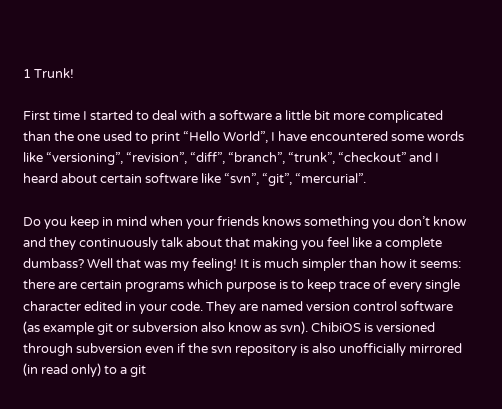1 Trunk!

First time I started to deal with a software a little bit more complicated than the one used to print “Hello World”, I have encountered some words like “versioning”, “revision”, “diff”, “branch”, “trunk”, “checkout” and I heard about certain software like “svn”, “git”, “mercurial”.

Do you keep in mind when your friends knows something you don’t know and they continuously talk about that making you feel like a complete dumbass? Well that was my feeling! It is much simpler than how it seems: there are certain programs which purpose is to keep trace of every single character edited in your code. They are named version control software (as example git or subversion also know as svn). ChibiOS is versioned through subversion even if the svn repository is also unofficially mirrored (in read only) to a git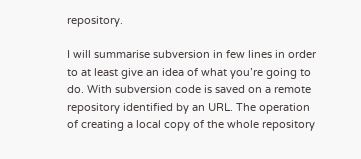repository.

I will summarise subversion in few lines in order to at least give an idea of what you’re going to do. With subversion code is saved on a remote repository identified by an URL. The operation of creating a local copy of the whole repository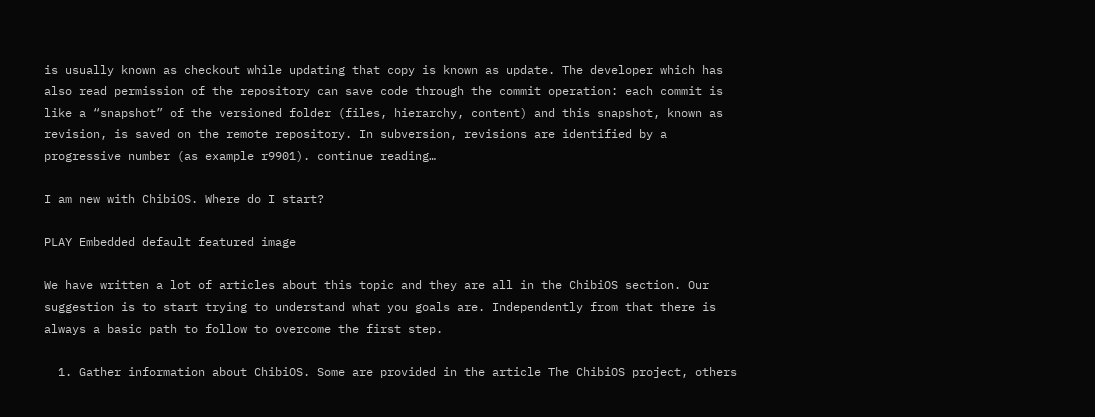is usually known as checkout while updating that copy is known as update. The developer which has also read permission of the repository can save code through the commit operation: each commit is like a “snapshot” of the versioned folder (files, hierarchy, content) and this snapshot, known as revision, is saved on the remote repository. In subversion, revisions are identified by a progressive number (as example r9901). continue reading…

I am new with ChibiOS. Where do I start?

PLAY Embedded default featured image

We have written a lot of articles about this topic and they are all in the ChibiOS section. Our suggestion is to start trying to understand what you goals are. Independently from that there is always a basic path to follow to overcome the first step.

  1. Gather information about ChibiOS. Some are provided in the article The ChibiOS project, others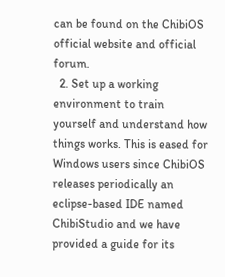can be found on the ChibiOS official website and official forum.
  2. Set up a working environment to train yourself and understand how things works. This is eased for Windows users since ChibiOS releases periodically an eclipse-based IDE named ChibiStudio and we have provided a guide for its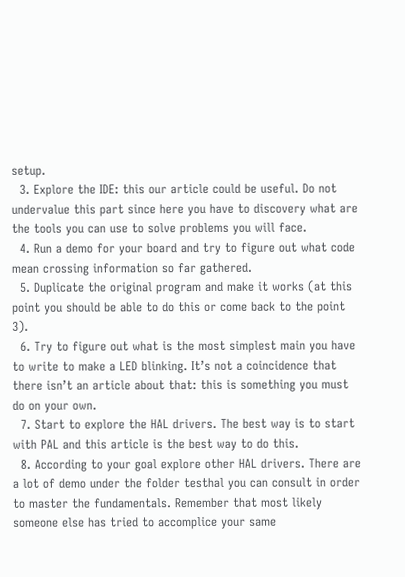setup.
  3. Explore the IDE: this our article could be useful. Do not undervalue this part since here you have to discovery what are the tools you can use to solve problems you will face.
  4. Run a demo for your board and try to figure out what code mean crossing information so far gathered.
  5. Duplicate the original program and make it works (at this point you should be able to do this or come back to the point 3).
  6. Try to figure out what is the most simplest main you have to write to make a LED blinking. It’s not a coincidence that there isn’t an article about that: this is something you must do on your own.
  7. Start to explore the HAL drivers. The best way is to start with PAL and this article is the best way to do this.
  8. According to your goal explore other HAL drivers. There are a lot of demo under the folder testhal you can consult in order to master the fundamentals. Remember that most likely someone else has tried to accomplice your same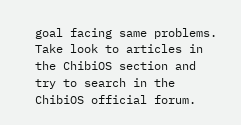goal facing same problems. Take look to articles in the ChibiOS section and try to search in the ChibiOS official forum.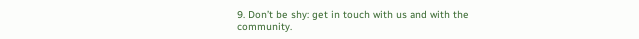9. Don’t be shy: get in touch with us and with the community.